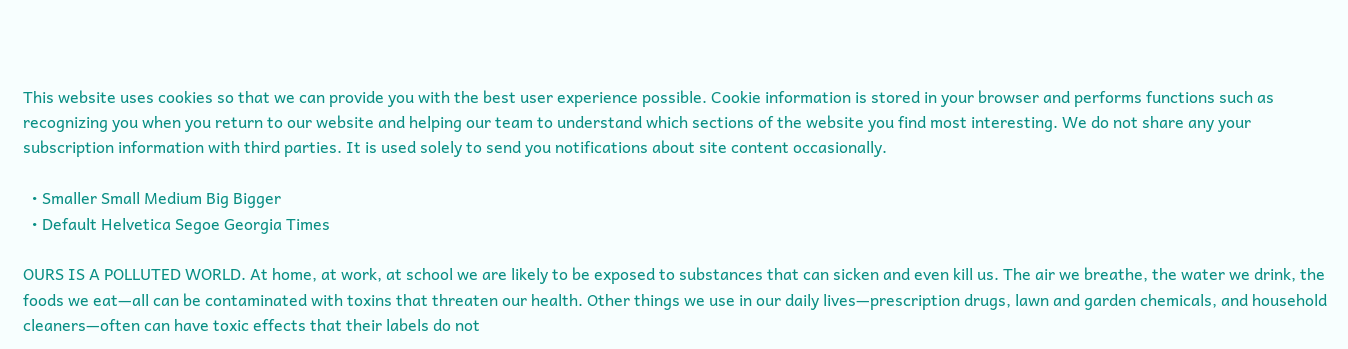This website uses cookies so that we can provide you with the best user experience possible. Cookie information is stored in your browser and performs functions such as recognizing you when you return to our website and helping our team to understand which sections of the website you find most interesting. We do not share any your subscription information with third parties. It is used solely to send you notifications about site content occasionally.

  • Smaller Small Medium Big Bigger
  • Default Helvetica Segoe Georgia Times

OURS IS A POLLUTED WORLD. At home, at work, at school we are likely to be exposed to substances that can sicken and even kill us. The air we breathe, the water we drink, the foods we eat—all can be contaminated with toxins that threaten our health. Other things we use in our daily lives—prescription drugs, lawn and garden chemicals, and household cleaners—often can have toxic effects that their labels do not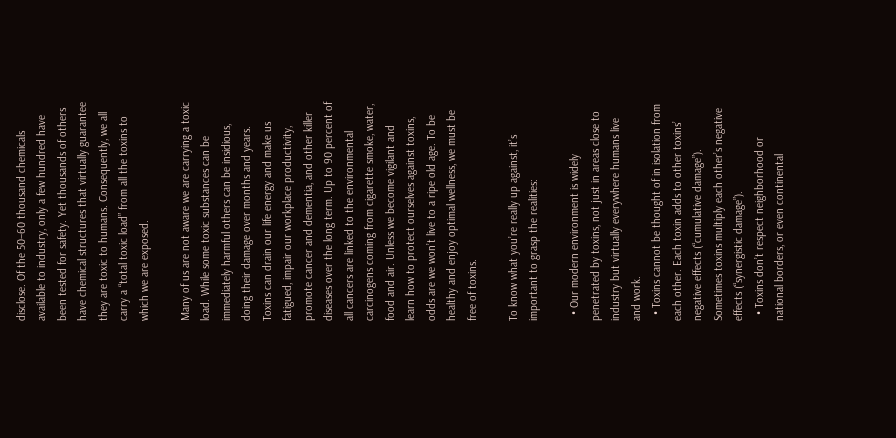disclose. Of the 50–60 thousand chemicals available to industry, only a few hundred have been tested for safety. Yet thousands of others have chemical structures that virtually guarantee they are toxic to humans. Consequently, we all carry a “total toxic load” from all the toxins to which we are exposed.

Many of us are not aware we are carrying a toxic load. While some toxic substances can be immediately harmful others can be insidious, doing their damage over months and years. Toxins can drain our life energy and make us fatigued, impair our workplace productivity, promote cancer and dementia, and other killer diseases over the long term. Up to 90 percent of all cancers are linked to the environmental carcinogens coming from cigarette smoke, water, food and air. Unless we become vigilant and learn how to protect ourselves against toxins, odds are we won’t live to a ripe old age. To be healthy and enjoy optimal wellness, we must be free of toxins.

To know what you’re really up against, it’s important to grasp the realities:

  • Our modern environment is widely penetrated by toxins, not just in areas close to industry but virtually everywhere humans live and work.
  • Toxins cannot be thought of in isolation from each other. Each toxin adds to other toxins’ negative effects (“cumulative damage”). Sometimes toxins multiply each other’s negative effects (“synergistic damage”).
  • Toxins don’t respect neighborhood or national borders, or even continental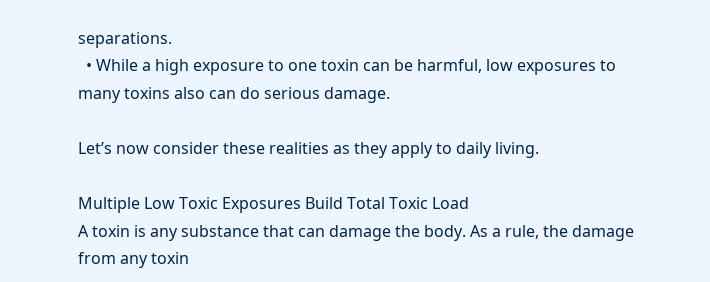separations.
  • While a high exposure to one toxin can be harmful, low exposures to many toxins also can do serious damage.

Let’s now consider these realities as they apply to daily living.

Multiple Low Toxic Exposures Build Total Toxic Load
A toxin is any substance that can damage the body. As a rule, the damage from any toxin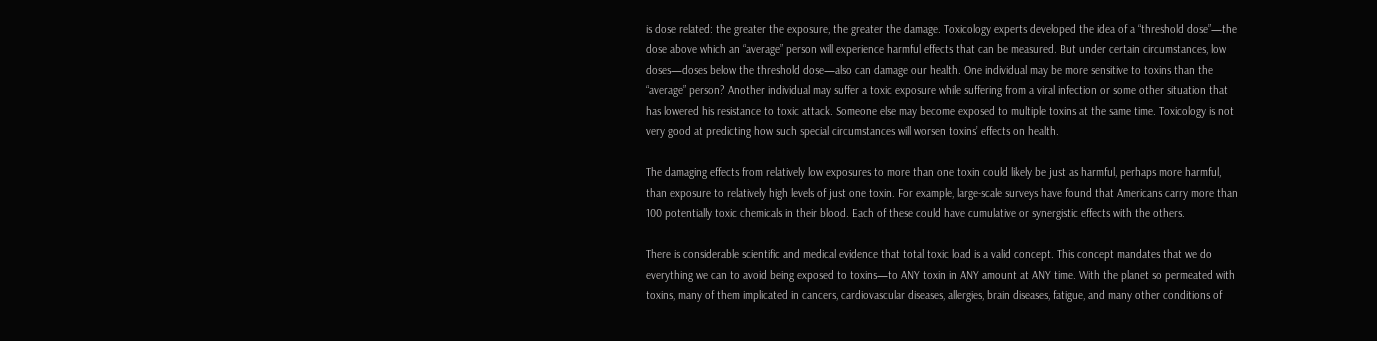is dose related: the greater the exposure, the greater the damage. Toxicology experts developed the idea of a “threshold dose”—the dose above which an “average” person will experience harmful effects that can be measured. But under certain circumstances, low doses—doses below the threshold dose—also can damage our health. One individual may be more sensitive to toxins than the “average” person? Another individual may suffer a toxic exposure while suffering from a viral infection or some other situation that has lowered his resistance to toxic attack. Someone else may become exposed to multiple toxins at the same time. Toxicology is not very good at predicting how such special circumstances will worsen toxins’ effects on health.

The damaging effects from relatively low exposures to more than one toxin could likely be just as harmful, perhaps more harmful, than exposure to relatively high levels of just one toxin. For example, large-scale surveys have found that Americans carry more than 100 potentially toxic chemicals in their blood. Each of these could have cumulative or synergistic effects with the others.

There is considerable scientific and medical evidence that total toxic load is a valid concept. This concept mandates that we do everything we can to avoid being exposed to toxins—to ANY toxin in ANY amount at ANY time. With the planet so permeated with toxins, many of them implicated in cancers, cardiovascular diseases, allergies, brain diseases, fatigue, and many other conditions of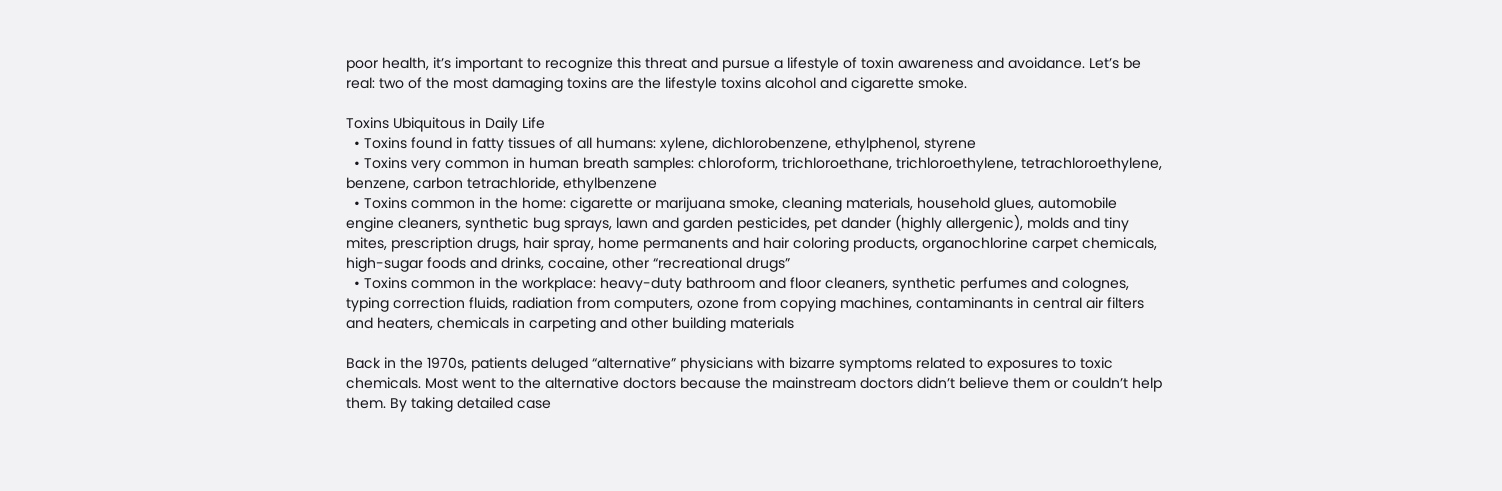poor health, it’s important to recognize this threat and pursue a lifestyle of toxin awareness and avoidance. Let’s be real: two of the most damaging toxins are the lifestyle toxins alcohol and cigarette smoke.

Toxins Ubiquitous in Daily Life
  • Toxins found in fatty tissues of all humans: xylene, dichlorobenzene, ethylphenol, styrene
  • Toxins very common in human breath samples: chloroform, trichloroethane, trichloroethylene, tetrachloroethylene, benzene, carbon tetrachloride, ethylbenzene
  • Toxins common in the home: cigarette or marijuana smoke, cleaning materials, household glues, automobile engine cleaners, synthetic bug sprays, lawn and garden pesticides, pet dander (highly allergenic), molds and tiny mites, prescription drugs, hair spray, home permanents and hair coloring products, organochlorine carpet chemicals, high-sugar foods and drinks, cocaine, other “recreational drugs”
  • Toxins common in the workplace: heavy-duty bathroom and floor cleaners, synthetic perfumes and colognes, typing correction fluids, radiation from computers, ozone from copying machines, contaminants in central air filters and heaters, chemicals in carpeting and other building materials

Back in the 1970s, patients deluged “alternative” physicians with bizarre symptoms related to exposures to toxic chemicals. Most went to the alternative doctors because the mainstream doctors didn’t believe them or couldn’t help them. By taking detailed case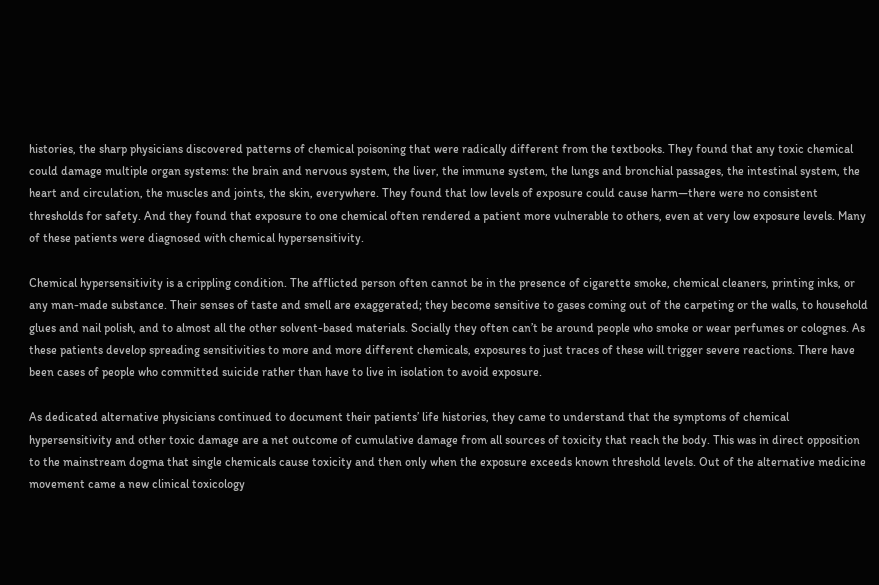histories, the sharp physicians discovered patterns of chemical poisoning that were radically different from the textbooks. They found that any toxic chemical could damage multiple organ systems: the brain and nervous system, the liver, the immune system, the lungs and bronchial passages, the intestinal system, the heart and circulation, the muscles and joints, the skin, everywhere. They found that low levels of exposure could cause harm—there were no consistent thresholds for safety. And they found that exposure to one chemical often rendered a patient more vulnerable to others, even at very low exposure levels. Many of these patients were diagnosed with chemical hypersensitivity.

Chemical hypersensitivity is a crippling condition. The afflicted person often cannot be in the presence of cigarette smoke, chemical cleaners, printing inks, or any man-made substance. Their senses of taste and smell are exaggerated; they become sensitive to gases coming out of the carpeting or the walls, to household glues and nail polish, and to almost all the other solvent-based materials. Socially they often can’t be around people who smoke or wear perfumes or colognes. As these patients develop spreading sensitivities to more and more different chemicals, exposures to just traces of these will trigger severe reactions. There have been cases of people who committed suicide rather than have to live in isolation to avoid exposure.

As dedicated alternative physicians continued to document their patients’ life histories, they came to understand that the symptoms of chemical hypersensitivity and other toxic damage are a net outcome of cumulative damage from all sources of toxicity that reach the body. This was in direct opposition to the mainstream dogma that single chemicals cause toxicity and then only when the exposure exceeds known threshold levels. Out of the alternative medicine movement came a new clinical toxicology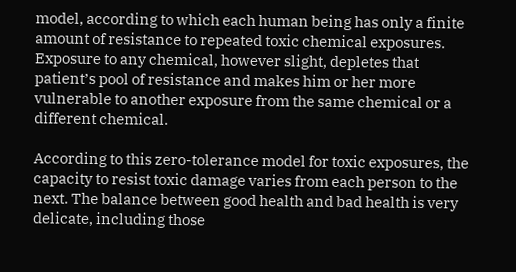model, according to which each human being has only a finite amount of resistance to repeated toxic chemical exposures. Exposure to any chemical, however slight, depletes that patient’s pool of resistance and makes him or her more vulnerable to another exposure from the same chemical or a different chemical.

According to this zero-tolerance model for toxic exposures, the capacity to resist toxic damage varies from each person to the next. The balance between good health and bad health is very delicate, including those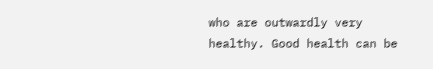who are outwardly very healthy. Good health can be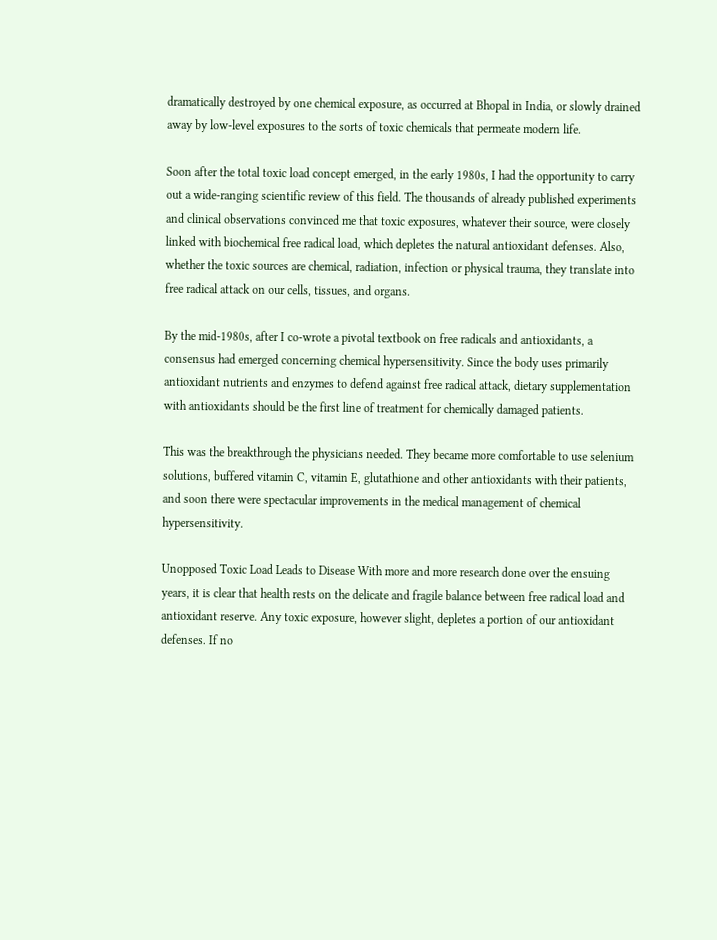dramatically destroyed by one chemical exposure, as occurred at Bhopal in India, or slowly drained away by low-level exposures to the sorts of toxic chemicals that permeate modern life.

Soon after the total toxic load concept emerged, in the early 1980s, I had the opportunity to carry out a wide-ranging scientific review of this field. The thousands of already published experiments and clinical observations convinced me that toxic exposures, whatever their source, were closely linked with biochemical free radical load, which depletes the natural antioxidant defenses. Also, whether the toxic sources are chemical, radiation, infection or physical trauma, they translate into free radical attack on our cells, tissues, and organs.

By the mid-1980s, after I co-wrote a pivotal textbook on free radicals and antioxidants, a consensus had emerged concerning chemical hypersensitivity. Since the body uses primarily antioxidant nutrients and enzymes to defend against free radical attack, dietary supplementation with antioxidants should be the first line of treatment for chemically damaged patients.

This was the breakthrough the physicians needed. They became more comfortable to use selenium solutions, buffered vitamin C, vitamin E, glutathione and other antioxidants with their patients, and soon there were spectacular improvements in the medical management of chemical hypersensitivity.

Unopposed Toxic Load Leads to Disease With more and more research done over the ensuing years, it is clear that health rests on the delicate and fragile balance between free radical load and antioxidant reserve. Any toxic exposure, however slight, depletes a portion of our antioxidant defenses. If no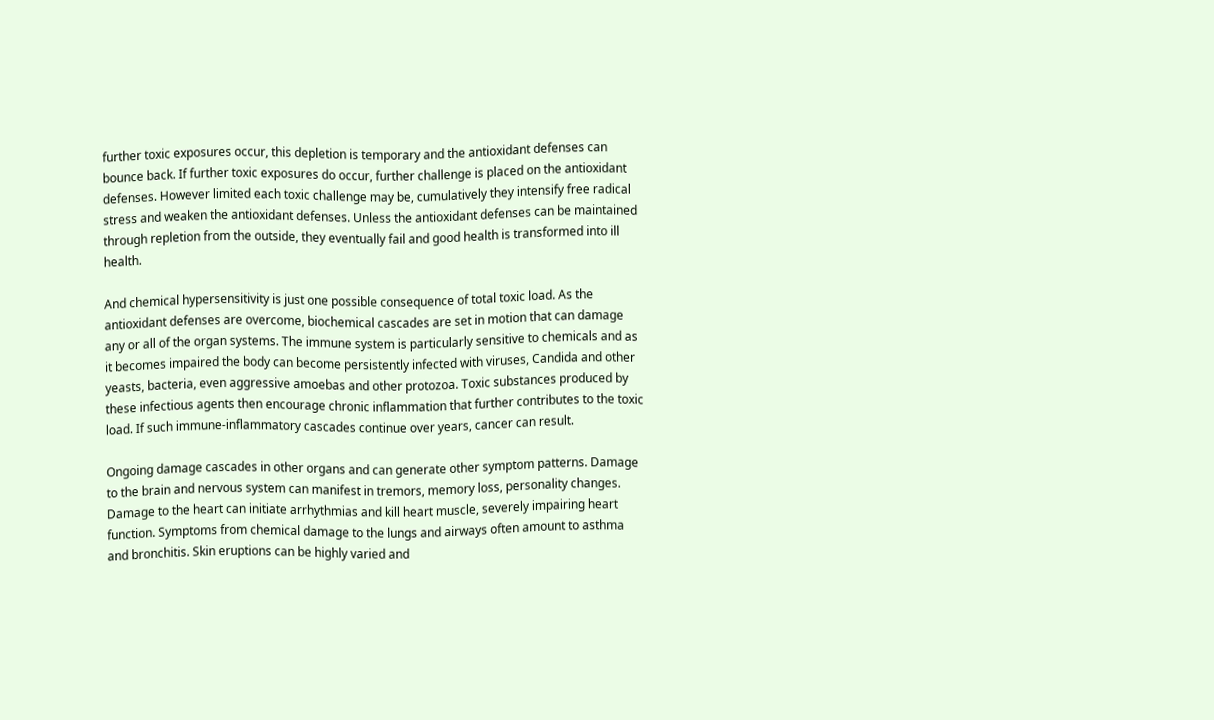further toxic exposures occur, this depletion is temporary and the antioxidant defenses can bounce back. If further toxic exposures do occur, further challenge is placed on the antioxidant defenses. However limited each toxic challenge may be, cumulatively they intensify free radical stress and weaken the antioxidant defenses. Unless the antioxidant defenses can be maintained through repletion from the outside, they eventually fail and good health is transformed into ill health.

And chemical hypersensitivity is just one possible consequence of total toxic load. As the antioxidant defenses are overcome, biochemical cascades are set in motion that can damage any or all of the organ systems. The immune system is particularly sensitive to chemicals and as it becomes impaired the body can become persistently infected with viruses, Candida and other yeasts, bacteria, even aggressive amoebas and other protozoa. Toxic substances produced by these infectious agents then encourage chronic inflammation that further contributes to the toxic load. If such immune-inflammatory cascades continue over years, cancer can result.

Ongoing damage cascades in other organs and can generate other symptom patterns. Damage to the brain and nervous system can manifest in tremors, memory loss, personality changes. Damage to the heart can initiate arrhythmias and kill heart muscle, severely impairing heart function. Symptoms from chemical damage to the lungs and airways often amount to asthma and bronchitis. Skin eruptions can be highly varied and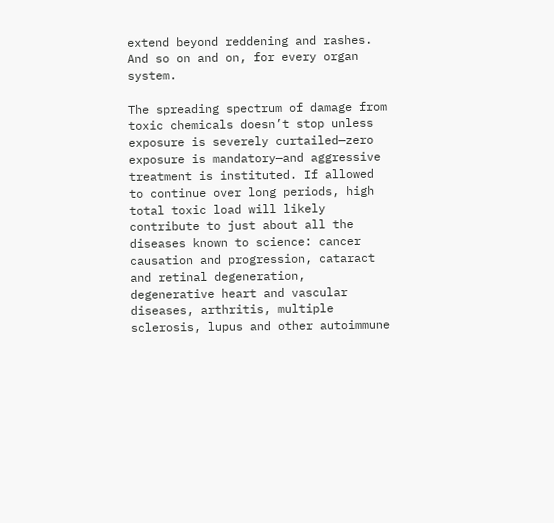extend beyond reddening and rashes. And so on and on, for every organ system.

The spreading spectrum of damage from toxic chemicals doesn’t stop unless exposure is severely curtailed—zero exposure is mandatory—and aggressive treatment is instituted. If allowed to continue over long periods, high total toxic load will likely contribute to just about all the diseases known to science: cancer causation and progression, cataract and retinal degeneration, degenerative heart and vascular diseases, arthritis, multiple sclerosis, lupus and other autoimmune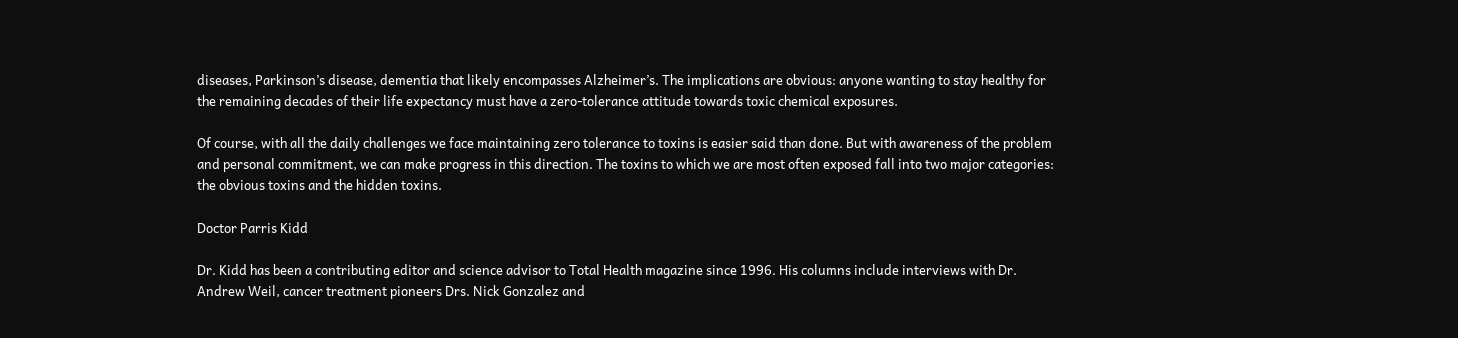diseases, Parkinson’s disease, dementia that likely encompasses Alzheimer’s. The implications are obvious: anyone wanting to stay healthy for the remaining decades of their life expectancy must have a zero-tolerance attitude towards toxic chemical exposures.

Of course, with all the daily challenges we face maintaining zero tolerance to toxins is easier said than done. But with awareness of the problem and personal commitment, we can make progress in this direction. The toxins to which we are most often exposed fall into two major categories: the obvious toxins and the hidden toxins.

Doctor Parris Kidd

Dr. Kidd has been a contributing editor and science advisor to Total Health magazine since 1996. His columns include interviews with Dr. Andrew Weil, cancer treatment pioneers Drs. Nick Gonzalez and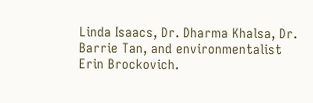Linda Isaacs, Dr. Dharma Khalsa, Dr. Barrie Tan, and environmentalist Erin Brockovich.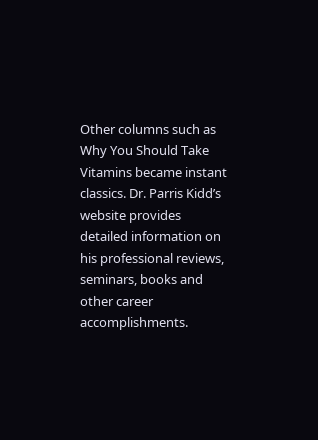Other columns such as Why You Should Take Vitamins became instant classics. Dr. Parris Kidd’s website provides detailed information on his professional reviews, seminars, books and other career accomplishments.